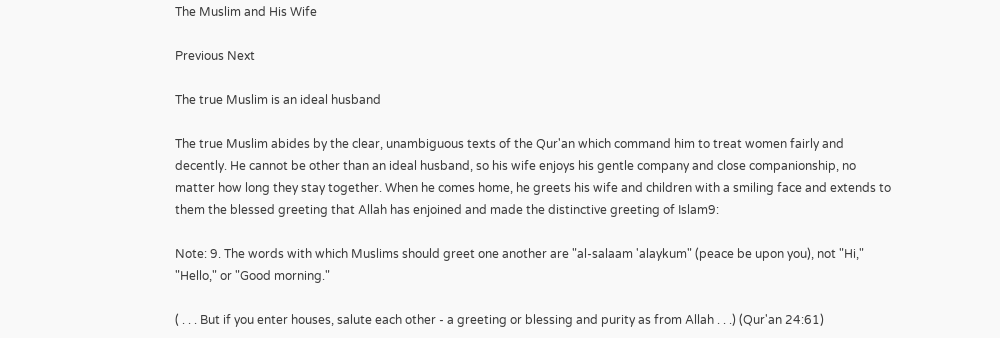The Muslim and His Wife

Previous Next

The true Muslim is an ideal husband

The true Muslim abides by the clear, unambiguous texts of the Qur'an which command him to treat women fairly and decently. He cannot be other than an ideal husband, so his wife enjoys his gentle company and close companionship, no matter how long they stay together. When he comes home, he greets his wife and children with a smiling face and extends to them the blessed greeting that Allah has enjoined and made the distinctive greeting of Islam9:

Note: 9. The words with which Muslims should greet one another are "al-salaam 'alaykum" (peace be upon you), not "Hi," "Hello," or "Good morning."

( . . . But if you enter houses, salute each other - a greeting or blessing and purity as from Allah . . .) (Qur'an 24:61)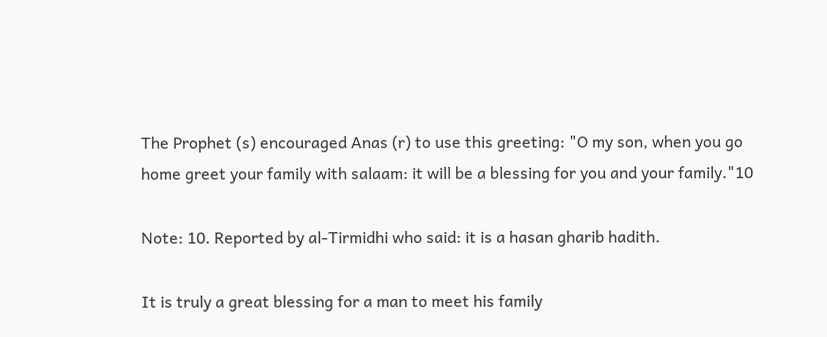The Prophet (s) encouraged Anas (r) to use this greeting: "O my son, when you go home greet your family with salaam: it will be a blessing for you and your family."10

Note: 10. Reported by al-Tirmidhi who said: it is a hasan gharib hadith.

It is truly a great blessing for a man to meet his family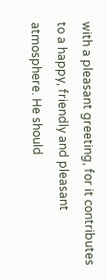with a pleasant greeting, for it contributes to a happy, friendly and pleasant atmosphere. He should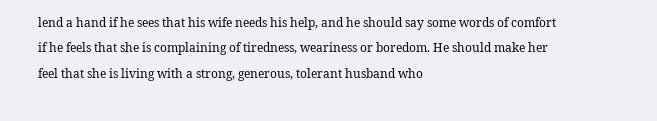lend a hand if he sees that his wife needs his help, and he should say some words of comfort if he feels that she is complaining of tiredness, weariness or boredom. He should make her feel that she is living with a strong, generous, tolerant husband who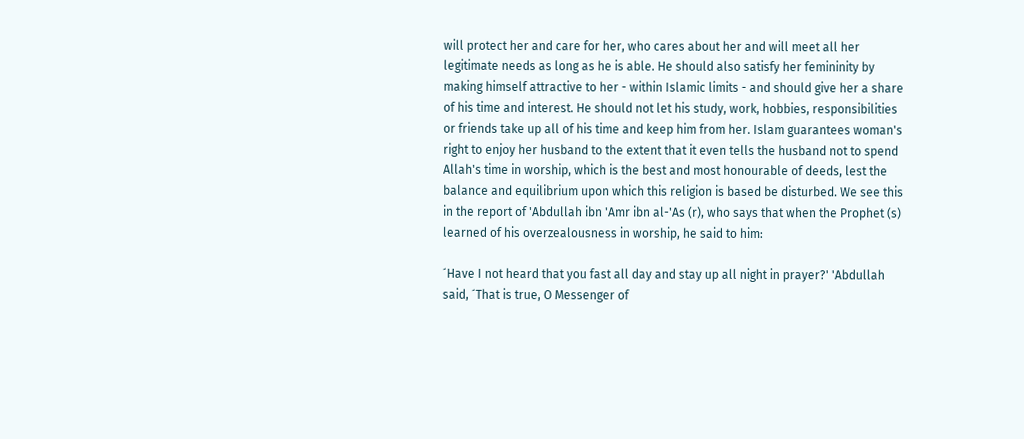will protect her and care for her, who cares about her and will meet all her legitimate needs as long as he is able. He should also satisfy her femininity by making himself attractive to her - within Islamic limits - and should give her a share of his time and interest. He should not let his study, work, hobbies, responsibilities or friends take up all of his time and keep him from her. Islam guarantees woman's right to enjoy her husband to the extent that it even tells the husband not to spend Allah's time in worship, which is the best and most honourable of deeds, lest the balance and equilibrium upon which this religion is based be disturbed. We see this in the report of 'Abdullah ibn 'Amr ibn al-'As (r), who says that when the Prophet (s) learned of his overzealousness in worship, he said to him:

´Have I not heard that you fast all day and stay up all night in prayer?' 'Abdullah said, ´That is true, O Messenger of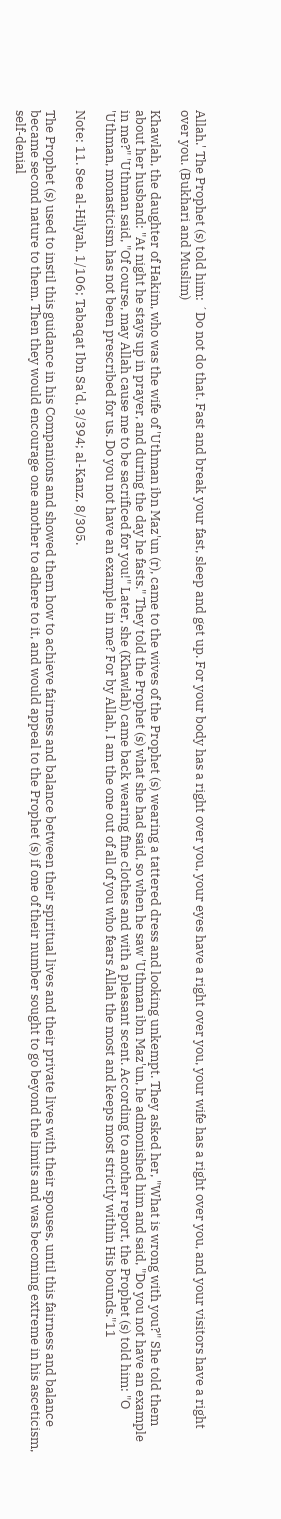Allah.' The Prophet (s) told him: ´Do not do that. Fast and break your fast, sleep and get up. For your body has a right over you, your eyes have a right over you, your wife has a right over you, and your visitors have a right over you. (Bukhari and Muslim)

Khawlah, the daughter of Hakim, who was the wife of 'Uthman ibn Maz'un (r), came to the wives of the Prophet (s) wearing a tattered dress and looking unkempt. They asked her, "What is wrong with you?" She told them about her husband: "At night he stays up in prayer, and during the day he fasts." They told the Prophet (s) what she had said, so when he saw 'Uthman ibn Maz'un, he admonished him and said, "Do you not have an example in me?" 'Uthman said, "Of course, may Allah cause me to be sacrificed for you!" Later, she (Khawlah) came back wearing fine clothes and with a pleasant scent. According to another report, the Prophet (s) told him: "O 'Uthman, monasticism has not been prescribed for us. Do you not have an example in me? For by Allah, I am the one out of all of you who fears Allah the most and keeps most strictly within His bounds."11

Note: 11. See al-Hilyah, 1/106; Tabaqat Ibn Sa'd, 3/394; al-Kanz, 8/305.

The Prophet (s) used to instil this guidance in his Companions and showed them how to achieve fairness and balance between their spiritual lives and their private lives with their spouses, until this fairness and balance became second nature to them. Then they would encourage one another to adhere to it, and would appeal to the Prophet (s) if one of their number sought to go beyond the limits and was becoming extreme in his asceticism, self-denial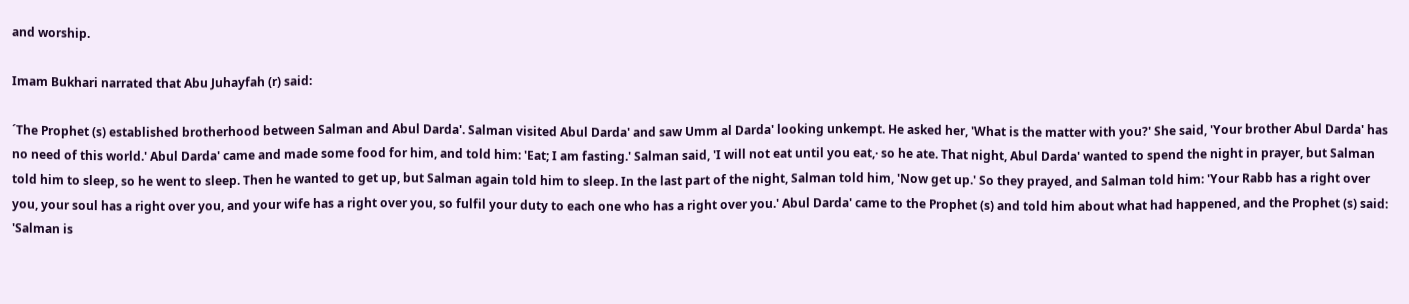and worship.

Imam Bukhari narrated that Abu Juhayfah (r) said:

´The Prophet (s) established brotherhood between Salman and Abul Darda'. Salman visited Abul Darda' and saw Umm al Darda' looking unkempt. He asked her, 'What is the matter with you?' She said, 'Your brother Abul Darda' has no need of this world.' Abul Darda' came and made some food for him, and told him: 'Eat; I am fasting.' Salman said, 'I will not eat until you eat,· so he ate. That night, Abul Darda' wanted to spend the night in prayer, but Salman told him to sleep, so he went to sleep. Then he wanted to get up, but Salman again told him to sleep. In the last part of the night, Salman told him, 'Now get up.' So they prayed, and Salman told him: 'Your Rabb has a right over you, your soul has a right over you, and your wife has a right over you, so fulfil your duty to each one who has a right over you.' Abul Darda' came to the Prophet (s) and told him about what had happened, and the Prophet (s) said: 'Salman is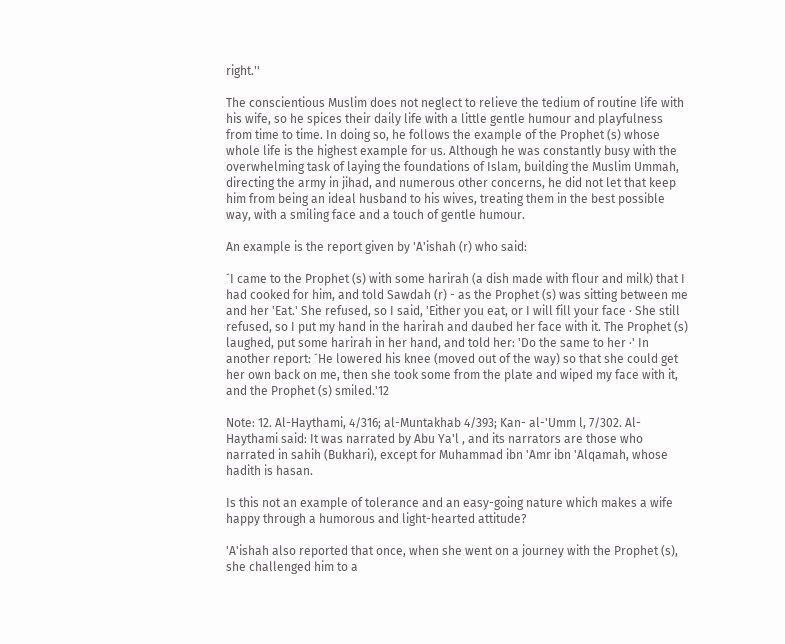right.''

The conscientious Muslim does not neglect to relieve the tedium of routine life with his wife, so he spices their daily life with a little gentle humour and playfulness from time to time. In doing so, he follows the example of the Prophet (s) whose whole life is the highest example for us. Although he was constantly busy with the overwhelming task of laying the foundations of Islam, building the Muslim Ummah, directing the army in jihad, and numerous other concerns, he did not let that keep him from being an ideal husband to his wives, treating them in the best possible way, with a smiling face and a touch of gentle humour.

An example is the report given by 'A'ishah (r) who said:

´I came to the Prophet (s) with some harirah (a dish made with flour and milk) that I had cooked for him, and told Sawdah (r) - as the Prophet (s) was sitting between me and her 'Eat.' She refused, so I said, 'Either you eat, or I will fill your face · She still refused, so I put my hand in the harirah and daubed her face with it. The Prophet (s) laughed, put some harirah in her hand, and told her: 'Do the same to her ·' In another report: ´He lowered his knee (moved out of the way) so that she could get her own back on me, then she took some from the plate and wiped my face with it, and the Prophet (s) smiled.'12

Note: 12. Al-Haythami, 4/316; al-Muntakhab 4/393; Kan- al-'Umm l, 7/302. Al-Haythami said: It was narrated by Abu Ya'l , and its narrators are those who narrated in sahih (Bukhari), except for Muhammad ibn 'Amr ibn 'Alqamah, whose hadith is hasan.

Is this not an example of tolerance and an easy-going nature which makes a wife happy through a humorous and light-hearted attitude?

'A'ishah also reported that once, when she went on a journey with the Prophet (s), she challenged him to a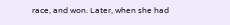race, and won. Later, when she had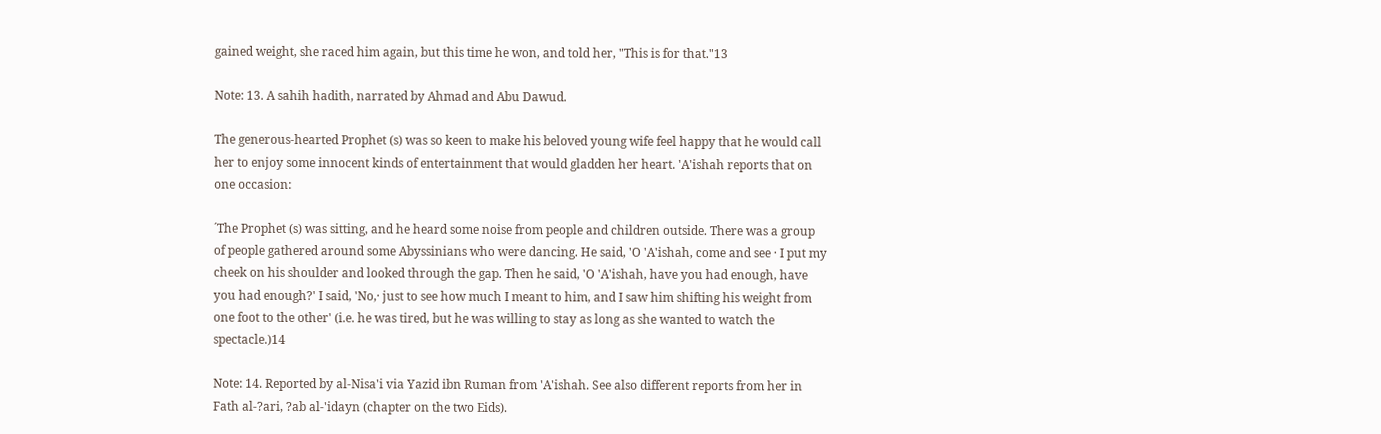gained weight, she raced him again, but this time he won, and told her, "This is for that."13

Note: 13. A sahih hadith, narrated by Ahmad and Abu Dawud.

The generous-hearted Prophet (s) was so keen to make his beloved young wife feel happy that he would call her to enjoy some innocent kinds of entertainment that would gladden her heart. 'A'ishah reports that on one occasion:

´The Prophet (s) was sitting, and he heard some noise from people and children outside. There was a group of people gathered around some Abyssinians who were dancing. He said, 'O 'A'ishah, come and see · I put my cheek on his shoulder and looked through the gap. Then he said, 'O 'A'ishah, have you had enough, have you had enough?' I said, 'No,· just to see how much I meant to him, and I saw him shifting his weight from one foot to the other' (i.e. he was tired, but he was willing to stay as long as she wanted to watch the spectacle.)14

Note: 14. Reported by al-Nisa'i via Yazid ibn Ruman from 'A'ishah. See also different reports from her in Fath al-?ari, ?ab al-'idayn (chapter on the two Eids).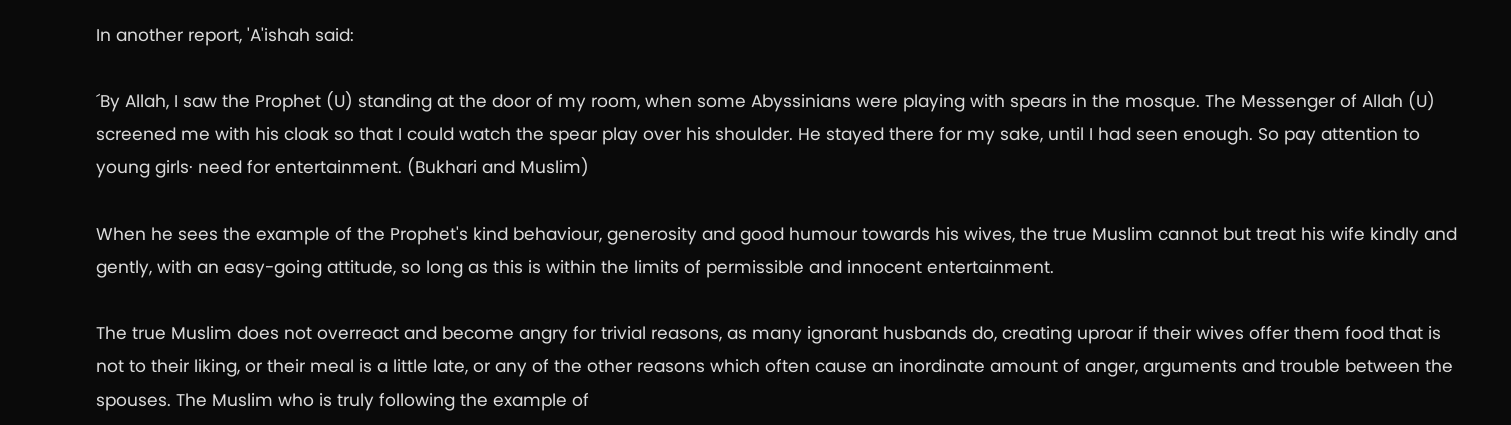In another report, 'A'ishah said:

´By Allah, I saw the Prophet (U) standing at the door of my room, when some Abyssinians were playing with spears in the mosque. The Messenger of Allah (U) screened me with his cloak so that I could watch the spear play over his shoulder. He stayed there for my sake, until I had seen enough. So pay attention to young girls· need for entertainment. (Bukhari and Muslim)

When he sees the example of the Prophet's kind behaviour, generosity and good humour towards his wives, the true Muslim cannot but treat his wife kindly and gently, with an easy-going attitude, so long as this is within the limits of permissible and innocent entertainment.

The true Muslim does not overreact and become angry for trivial reasons, as many ignorant husbands do, creating uproar if their wives offer them food that is not to their liking, or their meal is a little late, or any of the other reasons which often cause an inordinate amount of anger, arguments and trouble between the spouses. The Muslim who is truly following the example of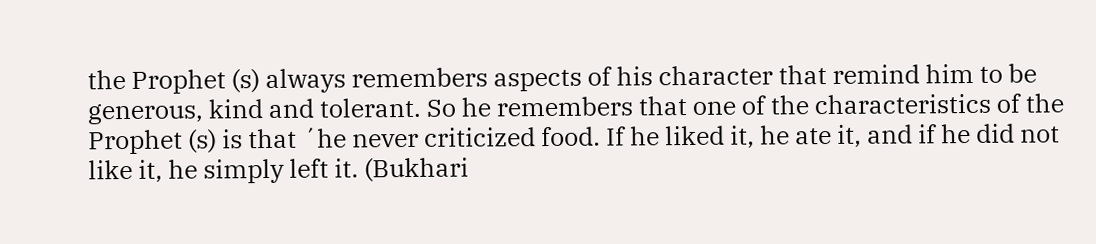the Prophet (s) always remembers aspects of his character that remind him to be generous, kind and tolerant. So he remembers that one of the characteristics of the Prophet (s) is that ´he never criticized food. If he liked it, he ate it, and if he did not like it, he simply left it. (Bukhari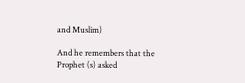and Muslim)

And he remembers that the Prophet (s) asked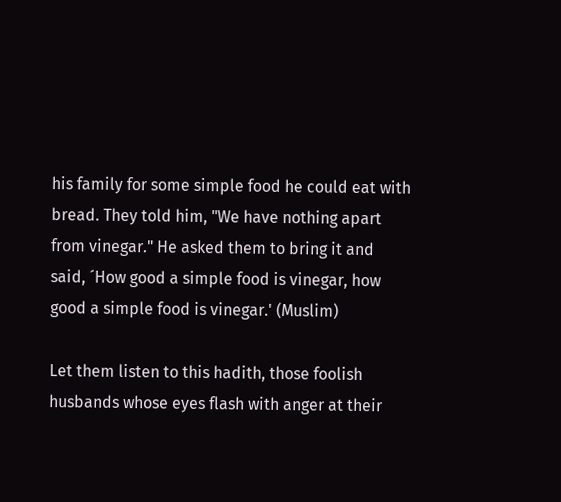his family for some simple food he could eat with bread. They told him, "We have nothing apart from vinegar." He asked them to bring it and said, ´How good a simple food is vinegar, how good a simple food is vinegar.' (Muslim)

Let them listen to this hadith, those foolish husbands whose eyes flash with anger at their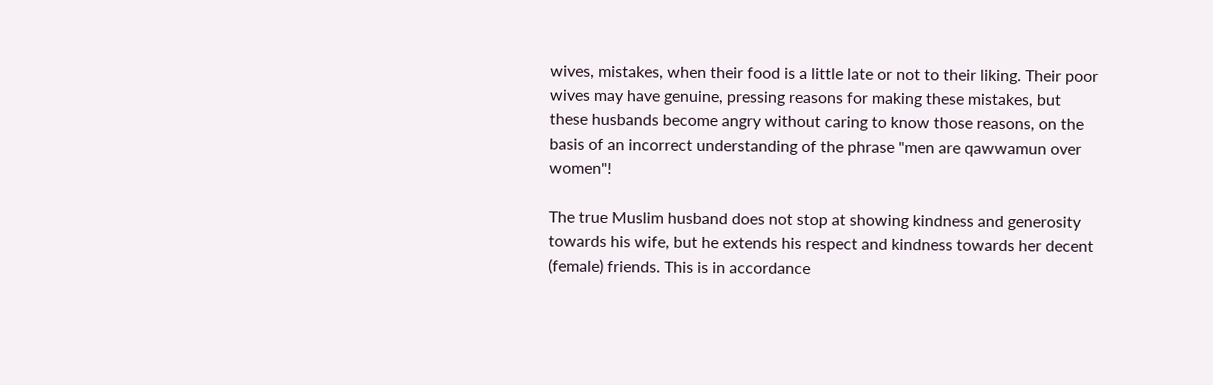wives, mistakes, when their food is a little late or not to their liking. Their poor wives may have genuine, pressing reasons for making these mistakes, but these husbands become angry without caring to know those reasons, on the basis of an incorrect understanding of the phrase "men are qawwamun over women"!

The true Muslim husband does not stop at showing kindness and generosity towards his wife, but he extends his respect and kindness towards her decent (female) friends. This is in accordance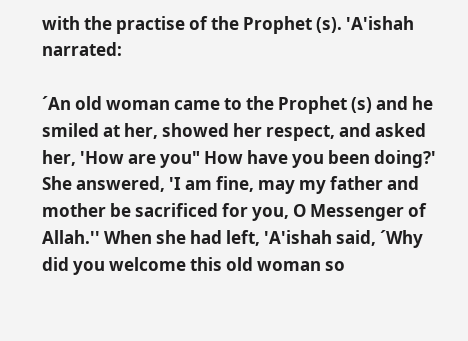with the practise of the Prophet (s). 'A'ishah narrated:

´An old woman came to the Prophet (s) and he smiled at her, showed her respect, and asked her, 'How are you" How have you been doing?' She answered, 'I am fine, may my father and mother be sacrificed for you, O Messenger of Allah.'' When she had left, 'A'ishah said, ´Why did you welcome this old woman so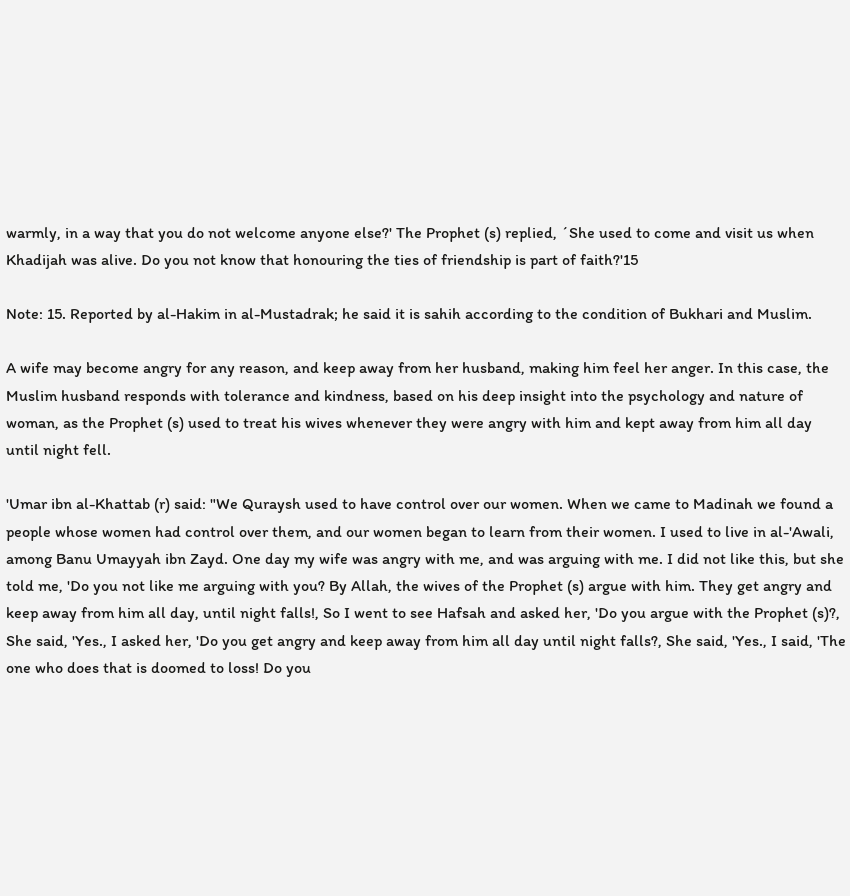warmly, in a way that you do not welcome anyone else?' The Prophet (s) replied, ´She used to come and visit us when Khadijah was alive. Do you not know that honouring the ties of friendship is part of faith?'15

Note: 15. Reported by al-Hakim in al-Mustadrak; he said it is sahih according to the condition of Bukhari and Muslim.

A wife may become angry for any reason, and keep away from her husband, making him feel her anger. In this case, the Muslim husband responds with tolerance and kindness, based on his deep insight into the psychology and nature of woman, as the Prophet (s) used to treat his wives whenever they were angry with him and kept away from him all day until night fell.

'Umar ibn al-Khattab (r) said: "We Quraysh used to have control over our women. When we came to Madinah we found a people whose women had control over them, and our women began to learn from their women. I used to live in al-'Awali, among Banu Umayyah ibn Zayd. One day my wife was angry with me, and was arguing with me. I did not like this, but she told me, 'Do you not like me arguing with you? By Allah, the wives of the Prophet (s) argue with him. They get angry and keep away from him all day, until night falls!, So I went to see Hafsah and asked her, 'Do you argue with the Prophet (s)?, She said, 'Yes., I asked her, 'Do you get angry and keep away from him all day until night falls?, She said, 'Yes., I said, 'The one who does that is doomed to loss! Do you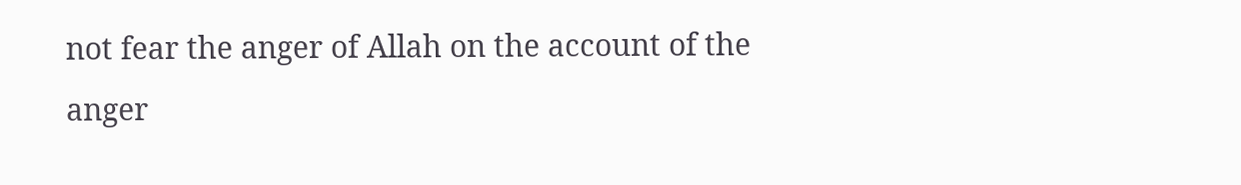not fear the anger of Allah on the account of the anger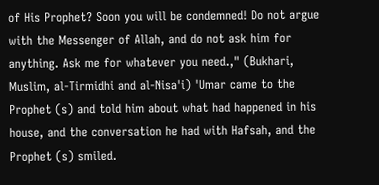of His Prophet? Soon you will be condemned! Do not argue with the Messenger of Allah, and do not ask him for anything. Ask me for whatever you need.," (Bukhari, Muslim, al-Tirmidhi and al-Nisa'i) 'Umar came to the Prophet (s) and told him about what had happened in his house, and the conversation he had with Hafsah, and the Prophet (s) smiled.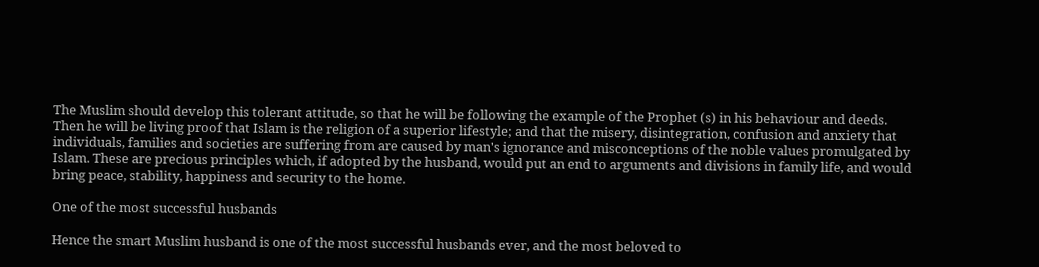The Muslim should develop this tolerant attitude, so that he will be following the example of the Prophet (s) in his behaviour and deeds. Then he will be living proof that Islam is the religion of a superior lifestyle; and that the misery, disintegration, confusion and anxiety that individuals, families and societies are suffering from are caused by man's ignorance and misconceptions of the noble values promulgated by Islam. These are precious principles which, if adopted by the husband, would put an end to arguments and divisions in family life, and would bring peace, stability, happiness and security to the home.

One of the most successful husbands

Hence the smart Muslim husband is one of the most successful husbands ever, and the most beloved to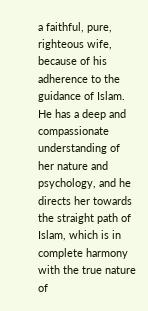a faithful, pure, righteous wife, because of his adherence to the guidance of Islam. He has a deep and compassionate understanding of her nature and psychology, and he directs her towards the straight path of Islam, which is in complete harmony with the true nature of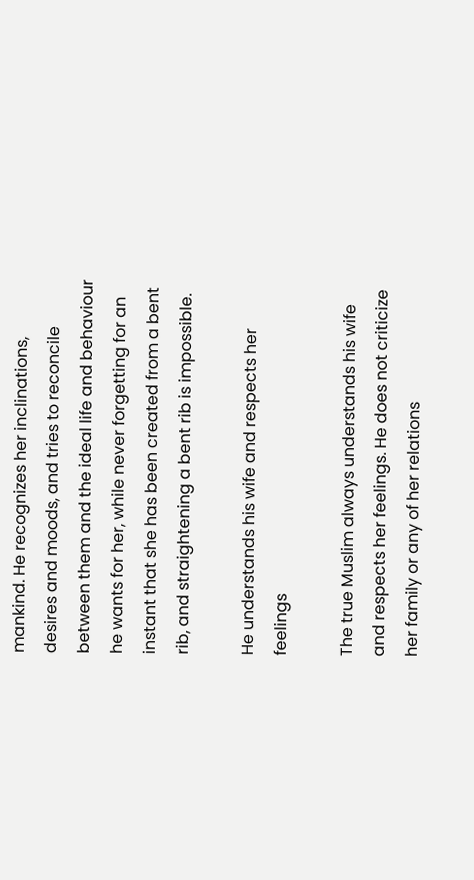mankind. He recognizes her inclinations, desires and moods, and tries to reconcile between them and the ideal life and behaviour he wants for her, while never forgetting for an instant that she has been created from a bent rib, and straightening a bent rib is impossible.

He understands his wife and respects her feelings

The true Muslim always understands his wife and respects her feelings. He does not criticize her family or any of her relations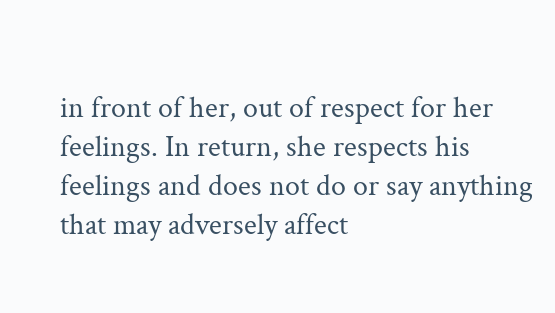in front of her, out of respect for her feelings. In return, she respects his feelings and does not do or say anything that may adversely affect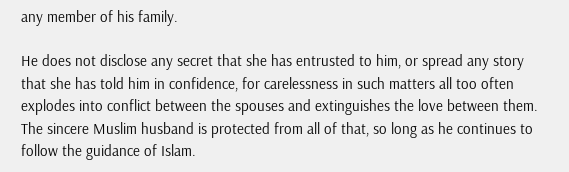any member of his family.

He does not disclose any secret that she has entrusted to him, or spread any story that she has told him in confidence, for carelessness in such matters all too often explodes into conflict between the spouses and extinguishes the love between them. The sincere Muslim husband is protected from all of that, so long as he continues to follow the guidance of Islam.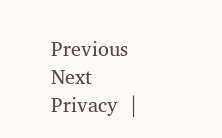Previous Next
Privacy  |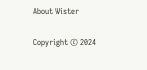About Wister

Copyright © 2024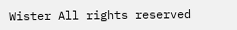Wister All rights reserved